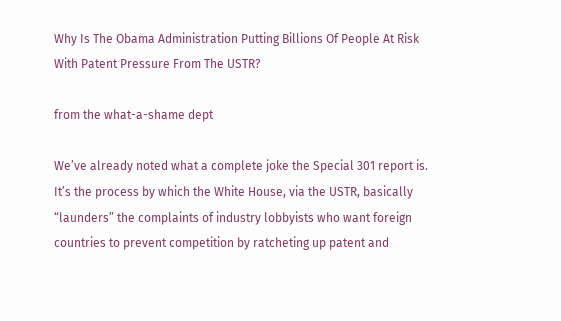Why Is The Obama Administration Putting Billions Of People At Risk With Patent Pressure From The USTR?

from the what-a-shame dept

We’ve already noted what a complete joke the Special 301 report is. It’s the process by which the White House, via the USTR, basically “launders” the complaints of industry lobbyists who want foreign countries to prevent competition by ratcheting up patent and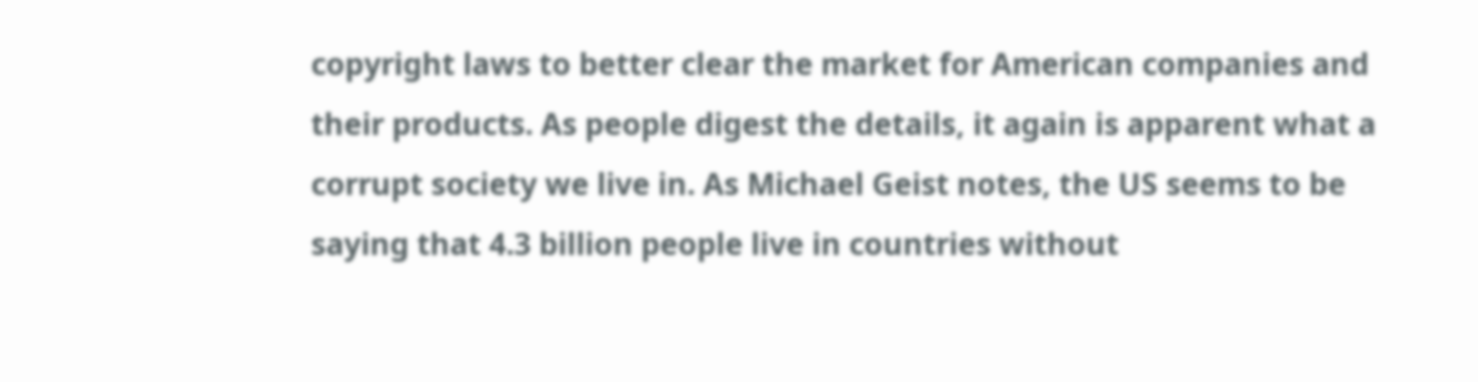copyright laws to better clear the market for American companies and their products. As people digest the details, it again is apparent what a corrupt society we live in. As Michael Geist notes, the US seems to be saying that 4.3 billion people live in countries without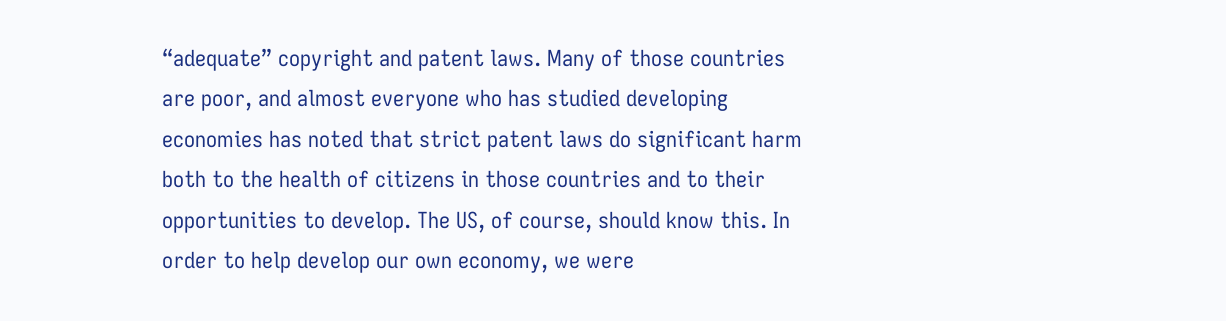“adequate” copyright and patent laws. Many of those countries are poor, and almost everyone who has studied developing economies has noted that strict patent laws do significant harm both to the health of citizens in those countries and to their opportunities to develop. The US, of course, should know this. In order to help develop our own economy, we were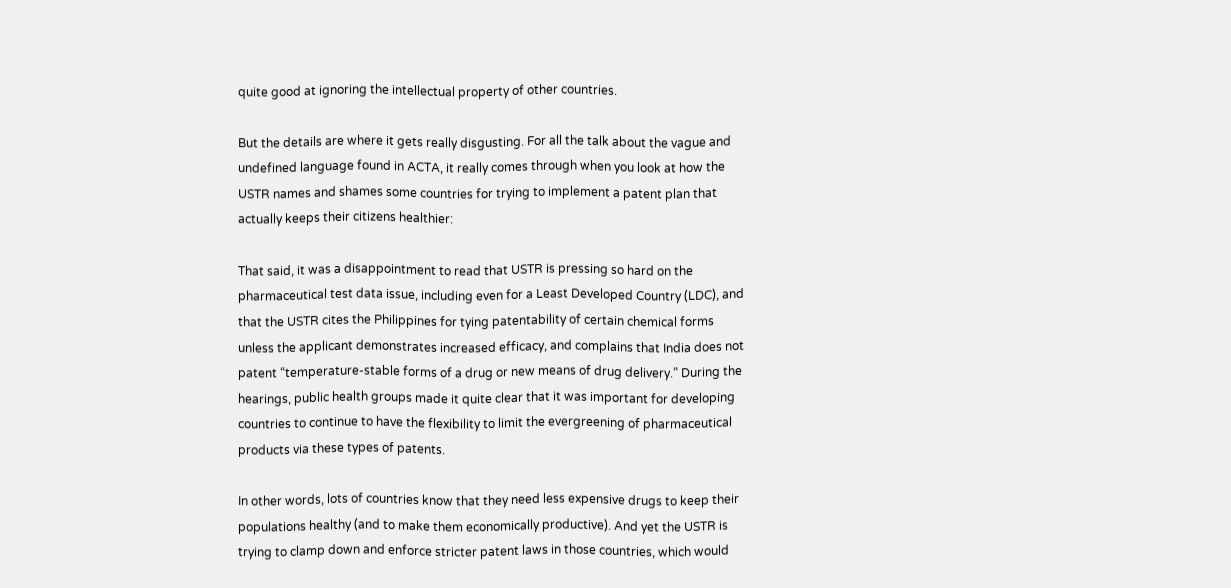quite good at ignoring the intellectual property of other countries.

But the details are where it gets really disgusting. For all the talk about the vague and undefined language found in ACTA, it really comes through when you look at how the USTR names and shames some countries for trying to implement a patent plan that actually keeps their citizens healthier:

That said, it was a disappointment to read that USTR is pressing so hard on the pharmaceutical test data issue, including even for a Least Developed Country (LDC), and that the USTR cites the Philippines for tying patentability of certain chemical forms unless the applicant demonstrates increased efficacy, and complains that India does not patent “temperature-stable forms of a drug or new means of drug delivery.” During the hearings, public health groups made it quite clear that it was important for developing countries to continue to have the flexibility to limit the evergreening of pharmaceutical products via these types of patents.

In other words, lots of countries know that they need less expensive drugs to keep their populations healthy (and to make them economically productive). And yet the USTR is trying to clamp down and enforce stricter patent laws in those countries, which would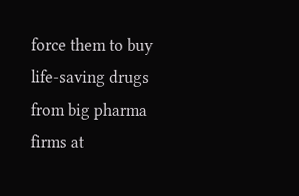force them to buy life-saving drugs from big pharma firms at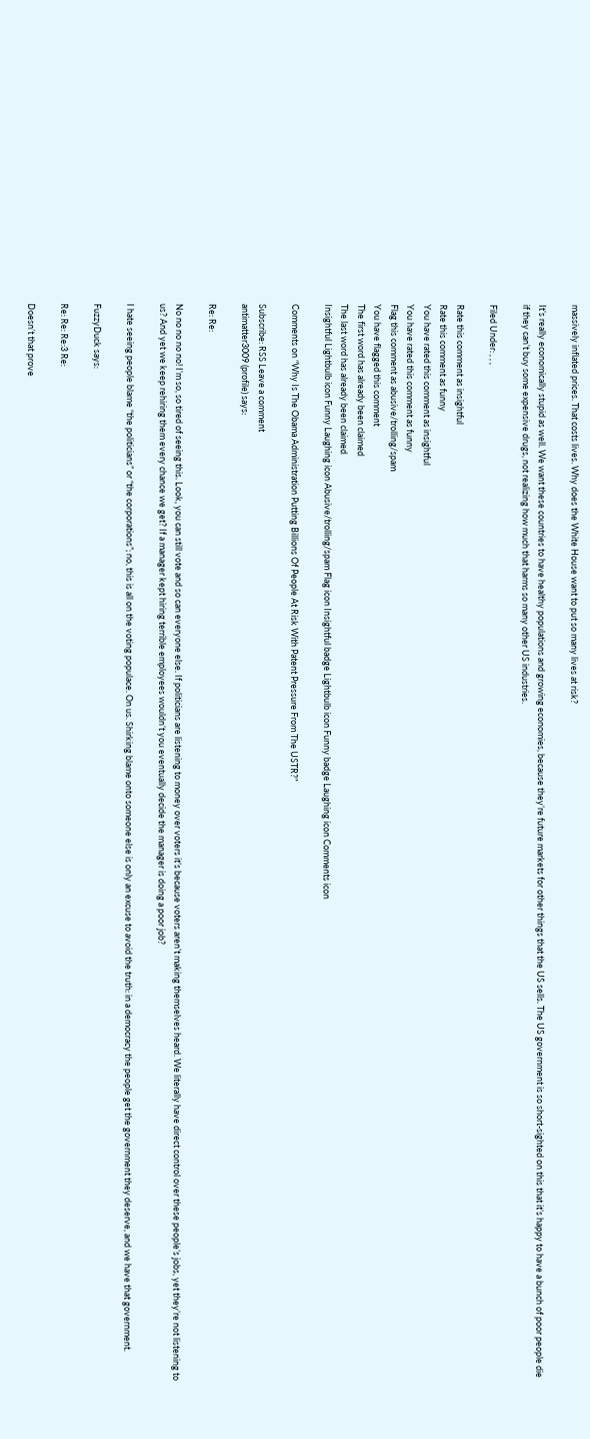massively inflated prices. That costs lives. Why does the White House want to put so many lives at risk?

It’s really economically stupid as well. We want these countries to have healthy populations and growing economies, because they’re future markets for other things that the US sells. The US government is so short-sighted on this that it’s happy to have a bunch of poor people die if they can’t buy some expensive drugs, not realizing how much that harms so many other US industries.

Filed Under: , , ,

Rate this comment as insightful
Rate this comment as funny
You have rated this comment as insightful
You have rated this comment as funny
Flag this comment as abusive/trolling/spam
You have flagged this comment
The first word has already been claimed
The last word has already been claimed
Insightful Lightbulb icon Funny Laughing icon Abusive/trolling/spam Flag icon Insightful badge Lightbulb icon Funny badge Laughing icon Comments icon

Comments on “Why Is The Obama Administration Putting Billions Of People At Risk With Patent Pressure From The USTR?”

Subscribe: RSS Leave a comment
antimatter3009 (profile) says:

Re: Re:

No no no no no! I’m so, so tired of seeing this. Look, you can still vote and so can everyone else. If politicians are listening to money over voters it’s because voters aren’t making themselves heard. We literally have direct control over these people’s jobs, yet they’re not listening to us? And yet we keep rehiring them every chance we get? If a manager kept hiring terrible employees wouldn’t you eventually decide the manager is doing a poor job?

I hate seeing people blame “the politicians” or “the corporations”; no, this is all on the voting populace. On us. Shirking blame onto someone else is only an excuse to avoid the truth: in a democracy the people get the government they deserve, and we have that government.

FuzzyDuck says:

Re: Re: Re:3 Re:

Doesn’t that prove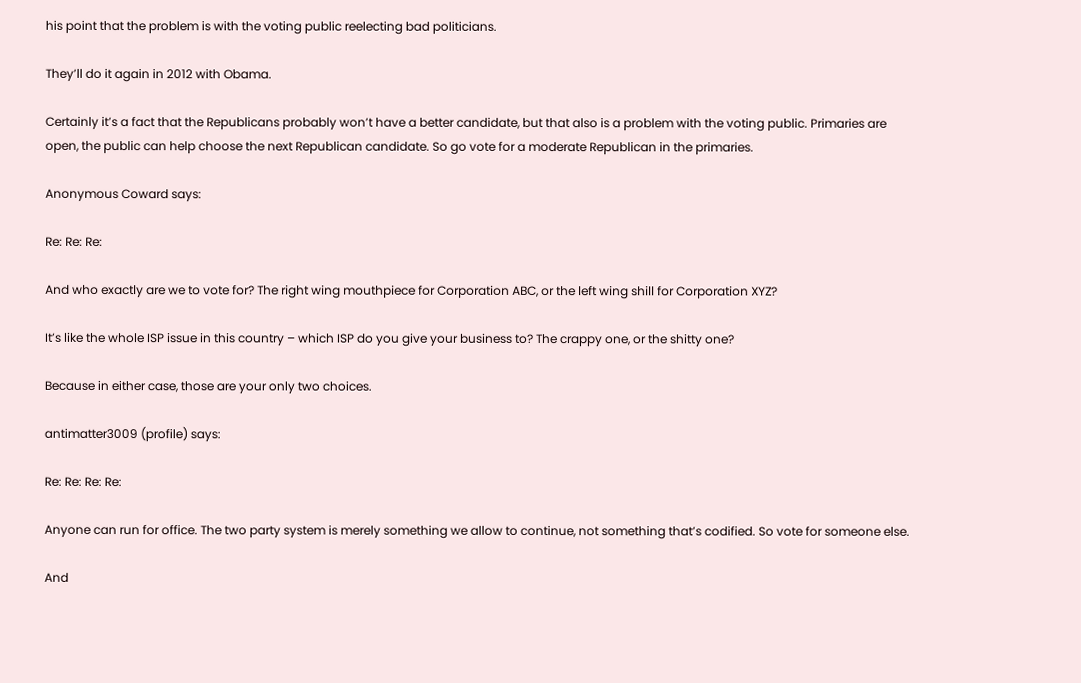his point that the problem is with the voting public reelecting bad politicians.

They’ll do it again in 2012 with Obama.

Certainly it’s a fact that the Republicans probably won’t have a better candidate, but that also is a problem with the voting public. Primaries are open, the public can help choose the next Republican candidate. So go vote for a moderate Republican in the primaries.

Anonymous Coward says:

Re: Re: Re:

And who exactly are we to vote for? The right wing mouthpiece for Corporation ABC, or the left wing shill for Corporation XYZ?

It’s like the whole ISP issue in this country – which ISP do you give your business to? The crappy one, or the shitty one?

Because in either case, those are your only two choices.

antimatter3009 (profile) says:

Re: Re: Re: Re:

Anyone can run for office. The two party system is merely something we allow to continue, not something that’s codified. So vote for someone else.

And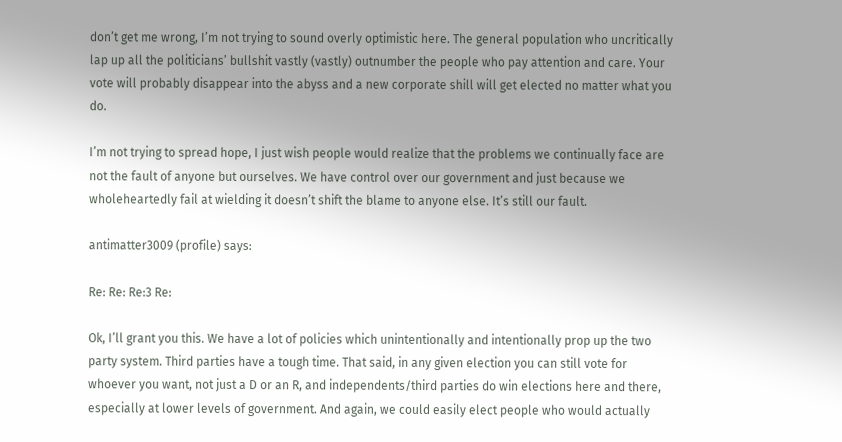don’t get me wrong, I’m not trying to sound overly optimistic here. The general population who uncritically lap up all the politicians’ bullshit vastly (vastly) outnumber the people who pay attention and care. Your vote will probably disappear into the abyss and a new corporate shill will get elected no matter what you do.

I’m not trying to spread hope, I just wish people would realize that the problems we continually face are not the fault of anyone but ourselves. We have control over our government and just because we wholeheartedly fail at wielding it doesn’t shift the blame to anyone else. It’s still our fault.

antimatter3009 (profile) says:

Re: Re: Re:3 Re:

Ok, I’ll grant you this. We have a lot of policies which unintentionally and intentionally prop up the two party system. Third parties have a tough time. That said, in any given election you can still vote for whoever you want, not just a D or an R, and independents/third parties do win elections here and there, especially at lower levels of government. And again, we could easily elect people who would actually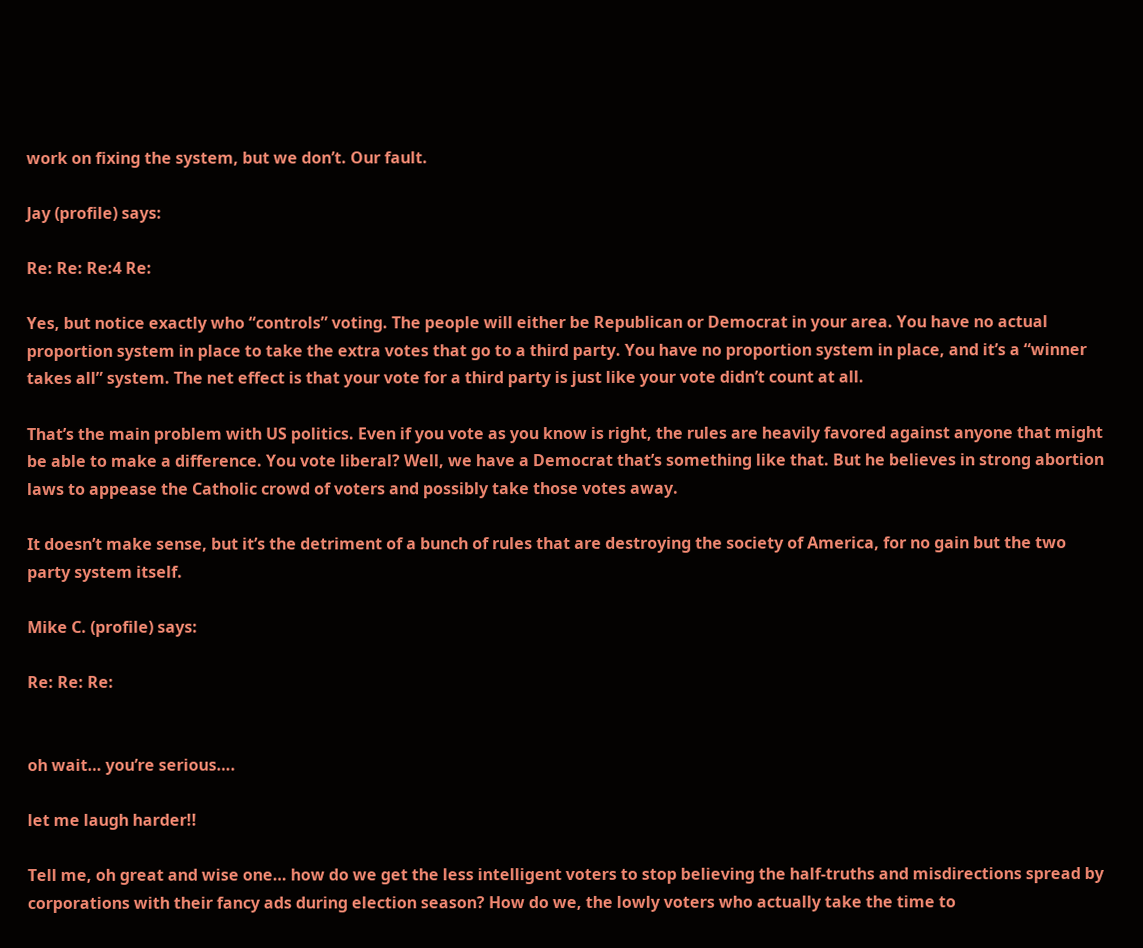work on fixing the system, but we don’t. Our fault.

Jay (profile) says:

Re: Re: Re:4 Re:

Yes, but notice exactly who “controls” voting. The people will either be Republican or Democrat in your area. You have no actual proportion system in place to take the extra votes that go to a third party. You have no proportion system in place, and it’s a “winner takes all” system. The net effect is that your vote for a third party is just like your vote didn’t count at all.

That’s the main problem with US politics. Even if you vote as you know is right, the rules are heavily favored against anyone that might be able to make a difference. You vote liberal? Well, we have a Democrat that’s something like that. But he believes in strong abortion laws to appease the Catholic crowd of voters and possibly take those votes away.

It doesn’t make sense, but it’s the detriment of a bunch of rules that are destroying the society of America, for no gain but the two party system itself.

Mike C. (profile) says:

Re: Re: Re:


oh wait… you’re serious….

let me laugh harder!!

Tell me, oh great and wise one… how do we get the less intelligent voters to stop believing the half-truths and misdirections spread by corporations with their fancy ads during election season? How do we, the lowly voters who actually take the time to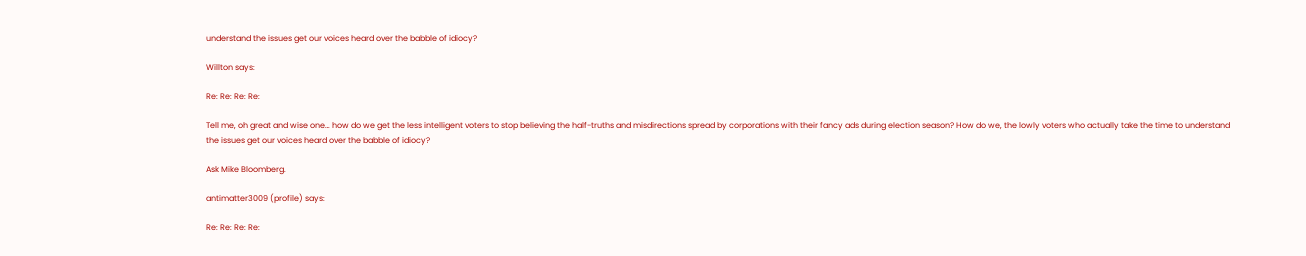understand the issues get our voices heard over the babble of idiocy?

Willton says:

Re: Re: Re: Re:

Tell me, oh great and wise one… how do we get the less intelligent voters to stop believing the half-truths and misdirections spread by corporations with their fancy ads during election season? How do we, the lowly voters who actually take the time to understand the issues get our voices heard over the babble of idiocy?

Ask Mike Bloomberg.

antimatter3009 (profile) says:

Re: Re: Re: Re: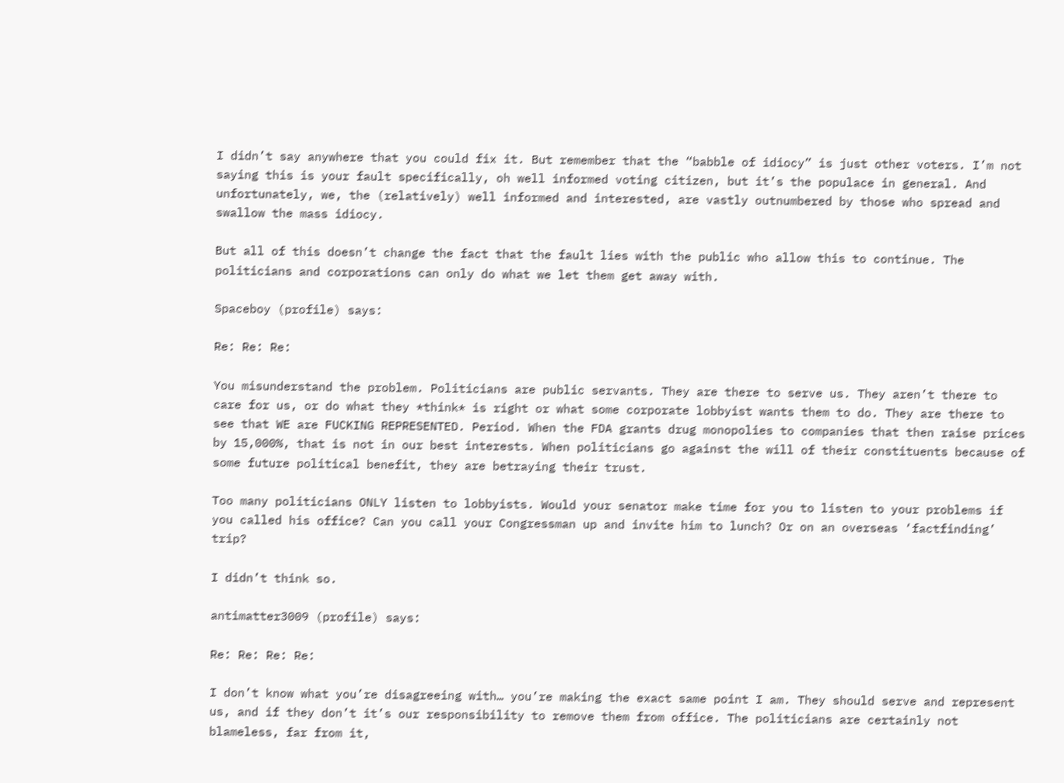I didn’t say anywhere that you could fix it. But remember that the “babble of idiocy” is just other voters. I’m not saying this is your fault specifically, oh well informed voting citizen, but it’s the populace in general. And unfortunately, we, the (relatively) well informed and interested, are vastly outnumbered by those who spread and swallow the mass idiocy.

But all of this doesn’t change the fact that the fault lies with the public who allow this to continue. The politicians and corporations can only do what we let them get away with.

Spaceboy (profile) says:

Re: Re: Re:

You misunderstand the problem. Politicians are public servants. They are there to serve us. They aren’t there to care for us, or do what they *think* is right or what some corporate lobbyist wants them to do. They are there to see that WE are FUCKING REPRESENTED. Period. When the FDA grants drug monopolies to companies that then raise prices by 15,000%, that is not in our best interests. When politicians go against the will of their constituents because of some future political benefit, they are betraying their trust.

Too many politicians ONLY listen to lobbyists. Would your senator make time for you to listen to your problems if you called his office? Can you call your Congressman up and invite him to lunch? Or on an overseas ‘factfinding’ trip?

I didn’t think so.

antimatter3009 (profile) says:

Re: Re: Re: Re:

I don’t know what you’re disagreeing with… you’re making the exact same point I am. They should serve and represent us, and if they don’t it’s our responsibility to remove them from office. The politicians are certainly not blameless, far from it,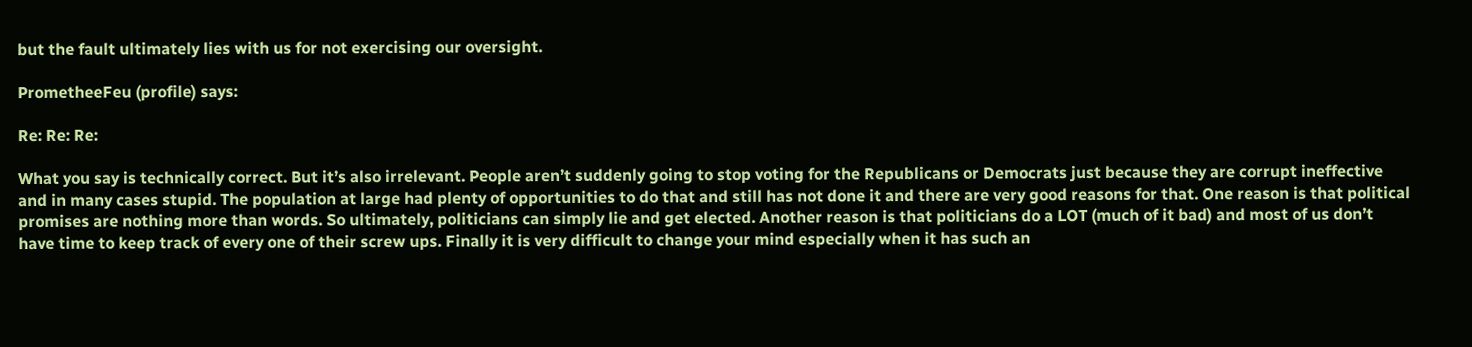but the fault ultimately lies with us for not exercising our oversight.

PrometheeFeu (profile) says:

Re: Re: Re:

What you say is technically correct. But it’s also irrelevant. People aren’t suddenly going to stop voting for the Republicans or Democrats just because they are corrupt ineffective and in many cases stupid. The population at large had plenty of opportunities to do that and still has not done it and there are very good reasons for that. One reason is that political promises are nothing more than words. So ultimately, politicians can simply lie and get elected. Another reason is that politicians do a LOT (much of it bad) and most of us don’t have time to keep track of every one of their screw ups. Finally it is very difficult to change your mind especially when it has such an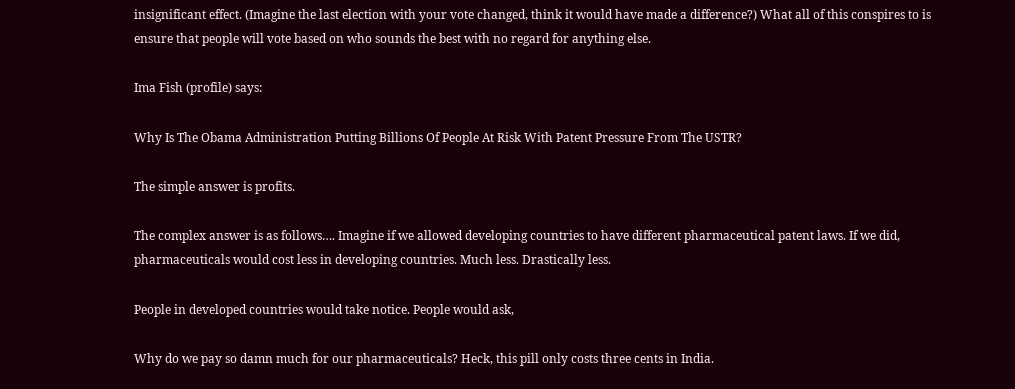insignificant effect. (Imagine the last election with your vote changed, think it would have made a difference?) What all of this conspires to is ensure that people will vote based on who sounds the best with no regard for anything else.

Ima Fish (profile) says:

Why Is The Obama Administration Putting Billions Of People At Risk With Patent Pressure From The USTR?

The simple answer is profits.

The complex answer is as follows…. Imagine if we allowed developing countries to have different pharmaceutical patent laws. If we did, pharmaceuticals would cost less in developing countries. Much less. Drastically less.

People in developed countries would take notice. People would ask,

Why do we pay so damn much for our pharmaceuticals? Heck, this pill only costs three cents in India.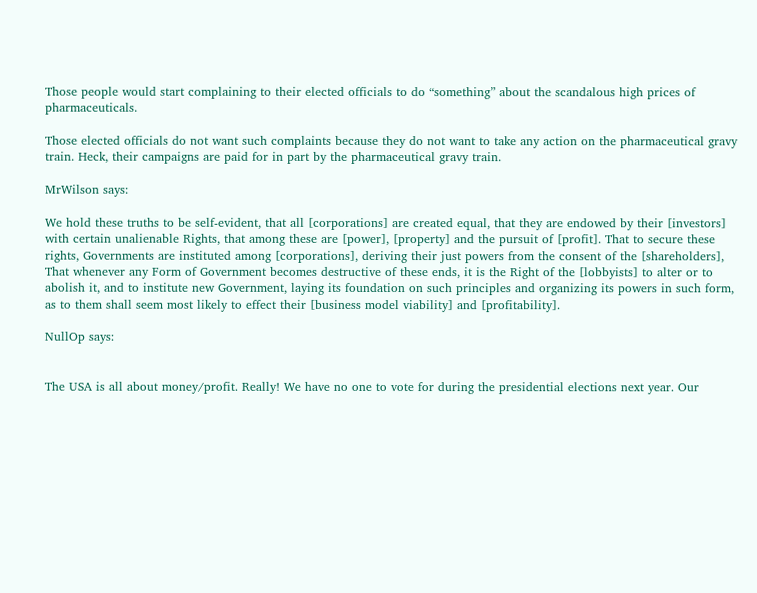Those people would start complaining to their elected officials to do “something” about the scandalous high prices of pharmaceuticals.

Those elected officials do not want such complaints because they do not want to take any action on the pharmaceutical gravy train. Heck, their campaigns are paid for in part by the pharmaceutical gravy train.

MrWilson says:

We hold these truths to be self-evident, that all [corporations] are created equal, that they are endowed by their [investors] with certain unalienable Rights, that among these are [power], [property] and the pursuit of [profit]. That to secure these rights, Governments are instituted among [corporations], deriving their just powers from the consent of the [shareholders], That whenever any Form of Government becomes destructive of these ends, it is the Right of the [lobbyists] to alter or to abolish it, and to institute new Government, laying its foundation on such principles and organizing its powers in such form, as to them shall seem most likely to effect their [business model viability] and [profitability].

NullOp says:


The USA is all about money/profit. Really! We have no one to vote for during the presidential elections next year. Our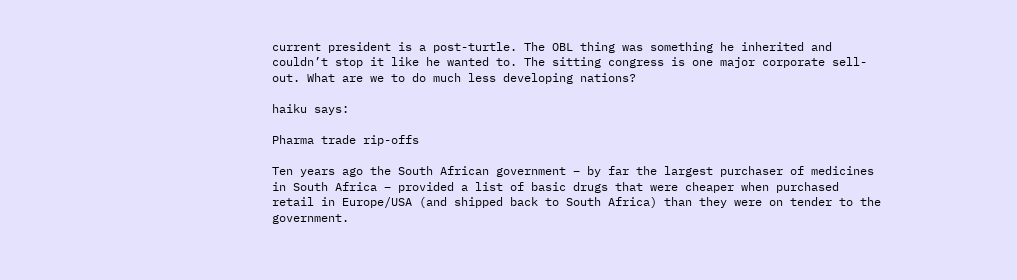current president is a post-turtle. The OBL thing was something he inherited and couldn’t stop it like he wanted to. The sitting congress is one major corporate sell-out. What are we to do much less developing nations?

haiku says:

Pharma trade rip-offs

Ten years ago the South African government – by far the largest purchaser of medicines in South Africa – provided a list of basic drugs that were cheaper when purchased retail in Europe/USA (and shipped back to South Africa) than they were on tender to the government.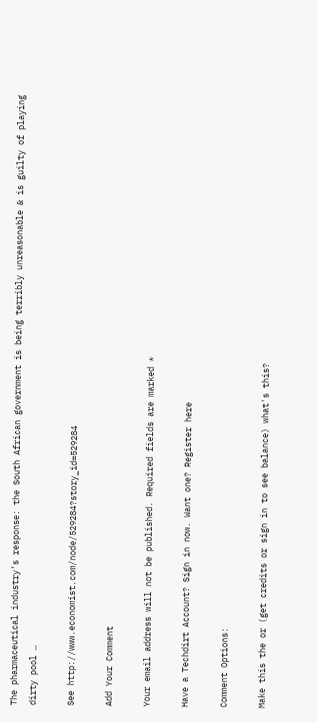The pharmaceutical industry’s response: the South African government is being terribly unreasonable & is guilty of playing dirty pool …

See http://www.economist.com/node/529284?story_id=529284

Add Your Comment

Your email address will not be published. Required fields are marked *

Have a Techdirt Account? Sign in now. Want one? Register here

Comment Options:

Make this the or (get credits or sign in to see balance) what's this?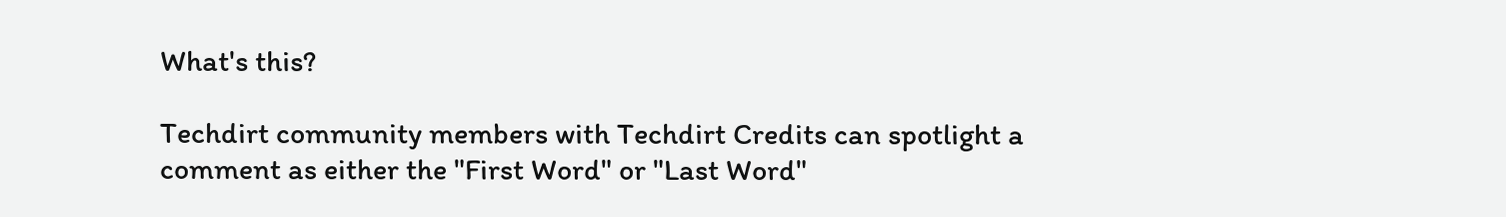What's this?

Techdirt community members with Techdirt Credits can spotlight a comment as either the "First Word" or "Last Word"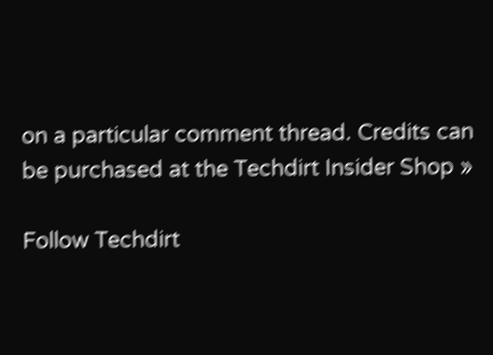on a particular comment thread. Credits can be purchased at the Techdirt Insider Shop »

Follow Techdirt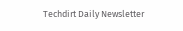Techdirt Daily Newsletter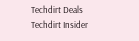Techdirt Deals
Techdirt Insider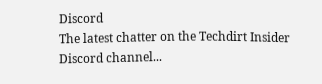Discord
The latest chatter on the Techdirt Insider Discord channel...